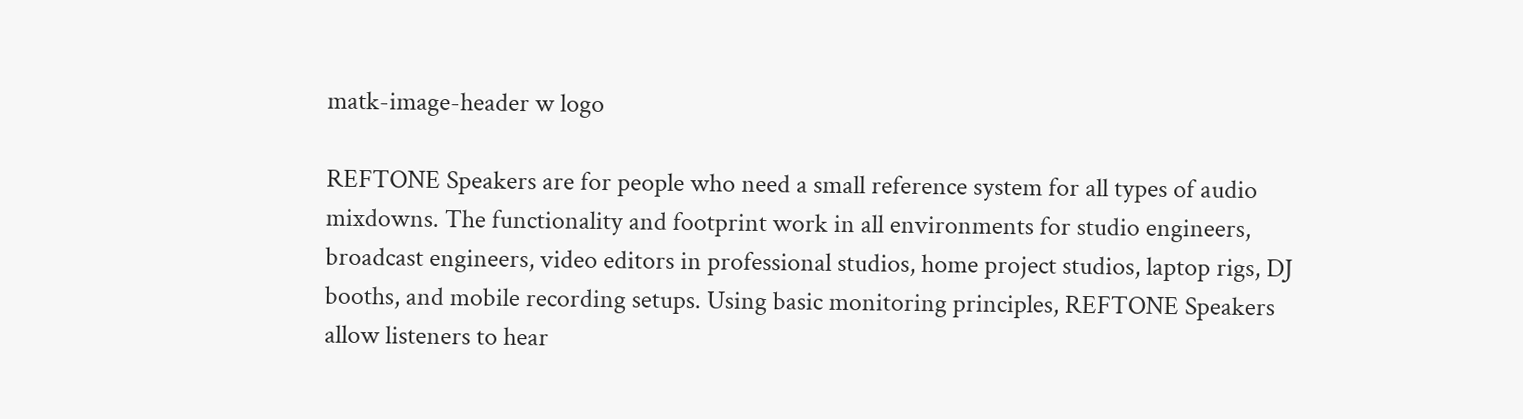matk-image-header w logo

REFTONE Speakers are for people who need a small reference system for all types of audio mixdowns. The functionality and footprint work in all environments for studio engineers, broadcast engineers, video editors in professional studios, home project studios, laptop rigs, DJ booths, and mobile recording setups. Using basic monitoring principles, REFTONE Speakers allow listeners to hear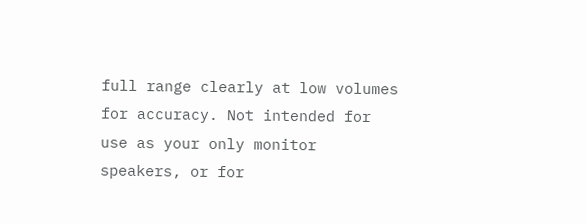full range clearly at low volumes for accuracy. Not intended for use as your only monitor speakers, or for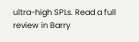ultra-high SPLs. Read a full review in Barry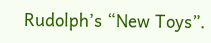Rudolph’s “New Toys”.